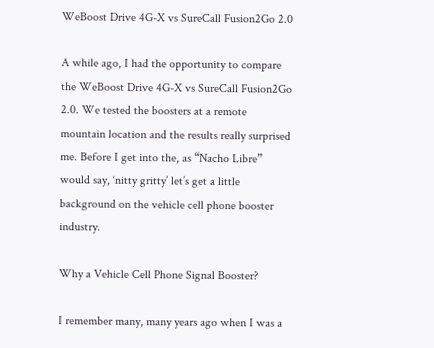WeBoost Drive 4G-X vs SureCall Fusion2Go 2.0

A while ago, I had the opportunity to compare the WeBoost Drive 4G-X vs SureCall Fusion2Go 2.0. We tested the boosters at a remote mountain location and the results really surprised me. Before I get into the, as “Nacho Libre” would say, ‘nitty gritty’ let’s get a little background on the vehicle cell phone booster industry.

Why a Vehicle Cell Phone Signal Booster?

I remember many, many years ago when I was a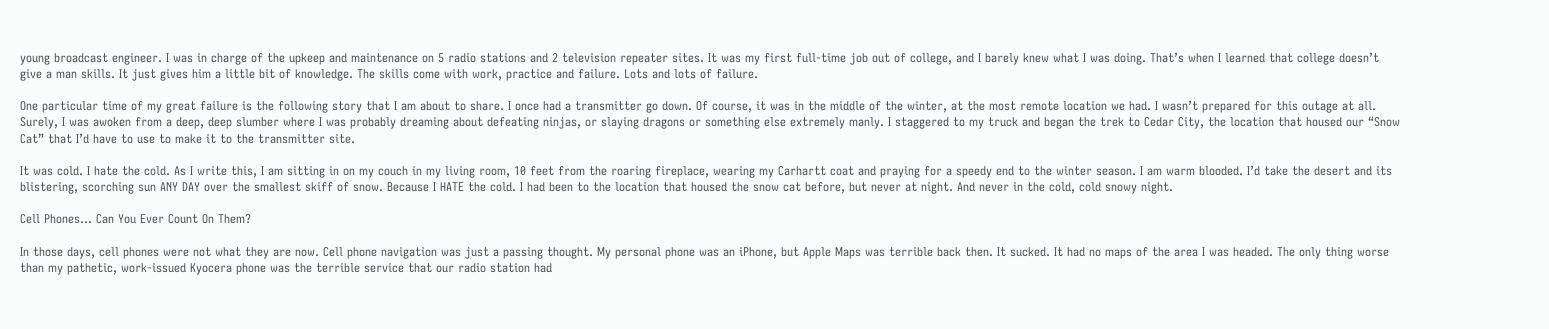young broadcast engineer. I was in charge of the upkeep and maintenance on 5 radio stations and 2 television repeater sites. It was my first full-time job out of college, and I barely knew what I was doing. That’s when I learned that college doesn’t give a man skills. It just gives him a little bit of knowledge. The skills come with work, practice and failure. Lots and lots of failure.

One particular time of my great failure is the following story that I am about to share. I once had a transmitter go down. Of course, it was in the middle of the winter, at the most remote location we had. I wasn’t prepared for this outage at all. Surely, I was awoken from a deep, deep slumber where I was probably dreaming about defeating ninjas, or slaying dragons or something else extremely manly. I staggered to my truck and began the trek to Cedar City, the location that housed our “Snow Cat” that I’d have to use to make it to the transmitter site.

It was cold. I hate the cold. As I write this, I am sitting in on my couch in my living room, 10 feet from the roaring fireplace, wearing my Carhartt coat and praying for a speedy end to the winter season. I am warm blooded. I’d take the desert and its blistering, scorching sun ANY DAY over the smallest skiff of snow. Because I HATE the cold. I had been to the location that housed the snow cat before, but never at night. And never in the cold, cold snowy night.

Cell Phones… Can You Ever Count On Them?

In those days, cell phones were not what they are now. Cell phone navigation was just a passing thought. My personal phone was an iPhone, but Apple Maps was terrible back then. It sucked. It had no maps of the area I was headed. The only thing worse than my pathetic, work-issued Kyocera phone was the terrible service that our radio station had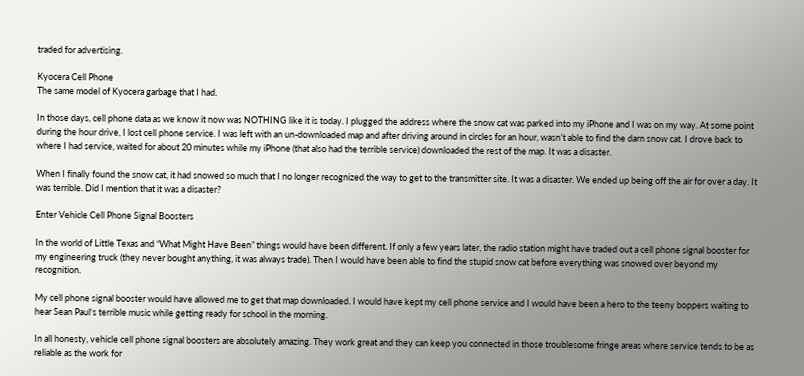traded for advertising.

Kyocera Cell Phone
The same model of Kyocera garbage that I had.

In those days, cell phone data as we know it now was NOTHING like it is today. I plugged the address where the snow cat was parked into my iPhone and I was on my way. At some point during the hour drive, I lost cell phone service. I was left with an un-downloaded map and after driving around in circles for an hour, wasn’t able to find the darn snow cat. I drove back to where I had service, waited for about 20 minutes while my iPhone (that also had the terrible service) downloaded the rest of the map. It was a disaster.

When I finally found the snow cat, it had snowed so much that I no longer recognized the way to get to the transmitter site. It was a disaster. We ended up being off the air for over a day. It was terrible. Did I mention that it was a disaster?

Enter Vehicle Cell Phone Signal Boosters

In the world of Little Texas and “What Might Have Been” things would have been different. If only a few years later, the radio station might have traded out a cell phone signal booster for my engineering truck (they never bought anything, it was always trade). Then I would have been able to find the stupid snow cat before everything was snowed over beyond my recognition.

My cell phone signal booster would have allowed me to get that map downloaded. I would have kept my cell phone service and I would have been a hero to the teeny boppers waiting to hear Sean Paul‘s terrible music while getting ready for school in the morning.

In all honesty, vehicle cell phone signal boosters are absolutely amazing. They work great and they can keep you connected in those troublesome fringe areas where service tends to be as reliable as the work for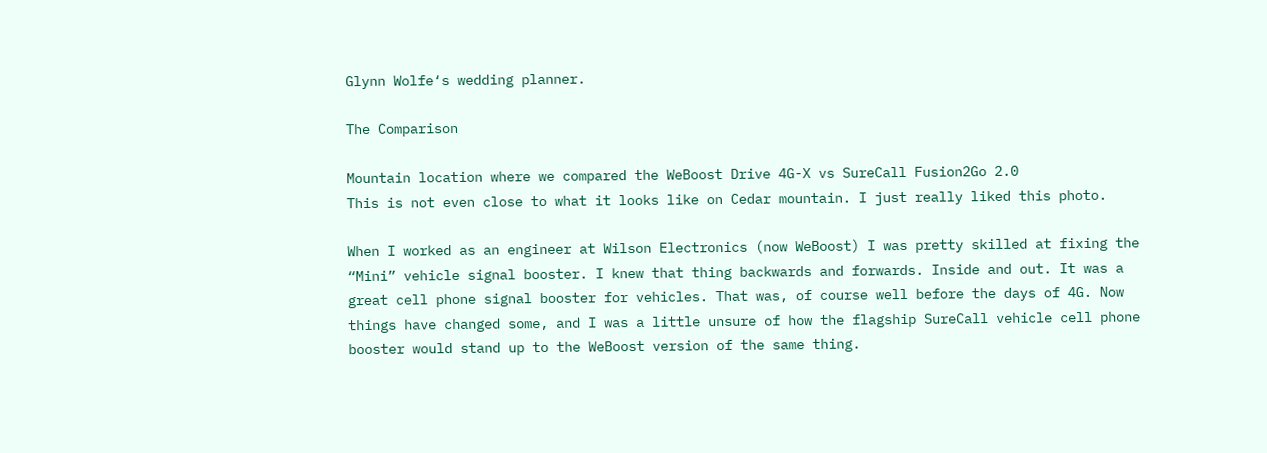Glynn Wolfe‘s wedding planner.

The Comparison

Mountain location where we compared the WeBoost Drive 4G-X vs SureCall Fusion2Go 2.0
This is not even close to what it looks like on Cedar mountain. I just really liked this photo.

When I worked as an engineer at Wilson Electronics (now WeBoost) I was pretty skilled at fixing the “Mini” vehicle signal booster. I knew that thing backwards and forwards. Inside and out. It was a great cell phone signal booster for vehicles. That was, of course well before the days of 4G. Now things have changed some, and I was a little unsure of how the flagship SureCall vehicle cell phone booster would stand up to the WeBoost version of the same thing.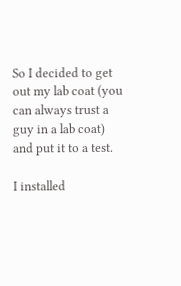So I decided to get out my lab coat (you can always trust a guy in a lab coat) and put it to a test.

I installed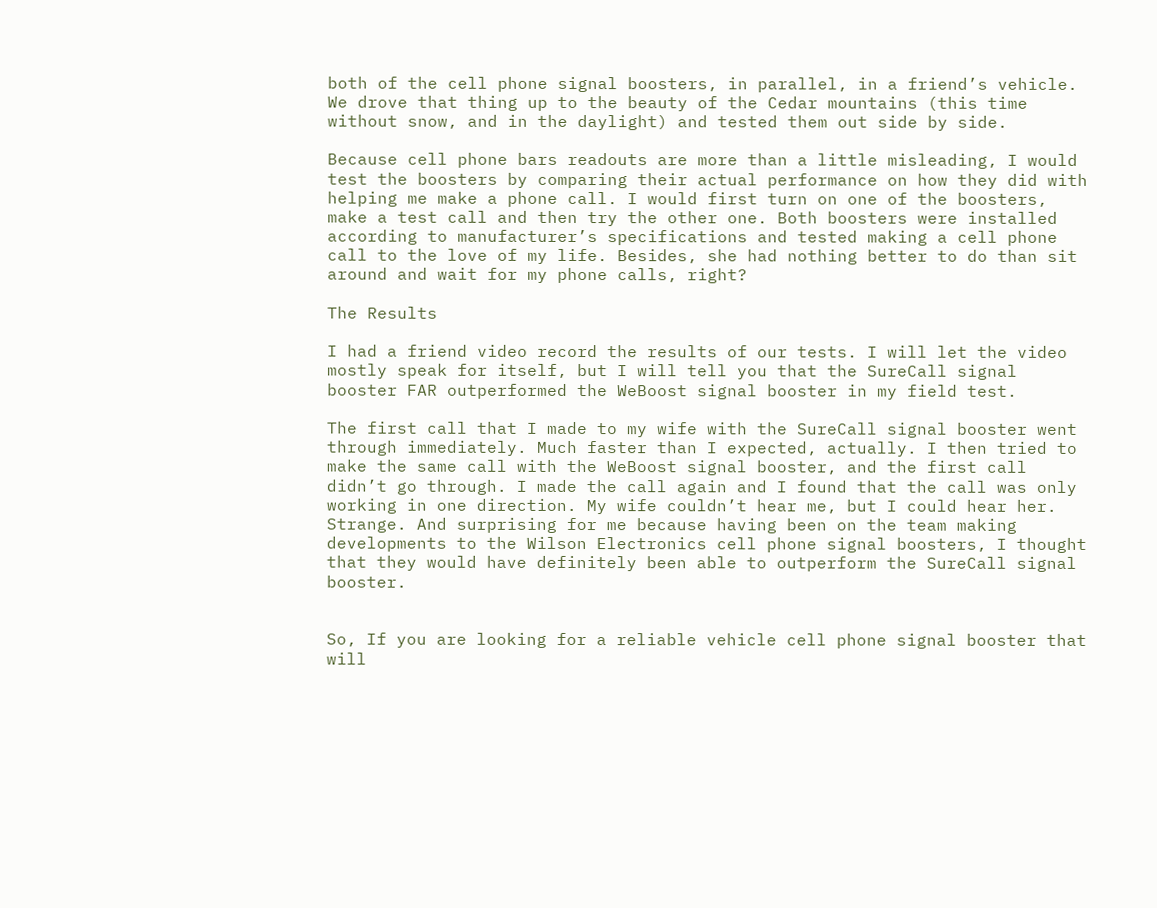both of the cell phone signal boosters, in parallel, in a friend’s vehicle. We drove that thing up to the beauty of the Cedar mountains (this time without snow, and in the daylight) and tested them out side by side.

Because cell phone bars readouts are more than a little misleading, I would test the boosters by comparing their actual performance on how they did with helping me make a phone call. I would first turn on one of the boosters, make a test call and then try the other one. Both boosters were installed according to manufacturer’s specifications and tested making a cell phone call to the love of my life. Besides, she had nothing better to do than sit around and wait for my phone calls, right?

The Results

I had a friend video record the results of our tests. I will let the video mostly speak for itself, but I will tell you that the SureCall signal booster FAR outperformed the WeBoost signal booster in my field test.

The first call that I made to my wife with the SureCall signal booster went through immediately. Much faster than I expected, actually. I then tried to make the same call with the WeBoost signal booster, and the first call didn’t go through. I made the call again and I found that the call was only working in one direction. My wife couldn’t hear me, but I could hear her. Strange. And surprising for me because having been on the team making developments to the Wilson Electronics cell phone signal boosters, I thought that they would have definitely been able to outperform the SureCall signal booster.


So, If you are looking for a reliable vehicle cell phone signal booster that will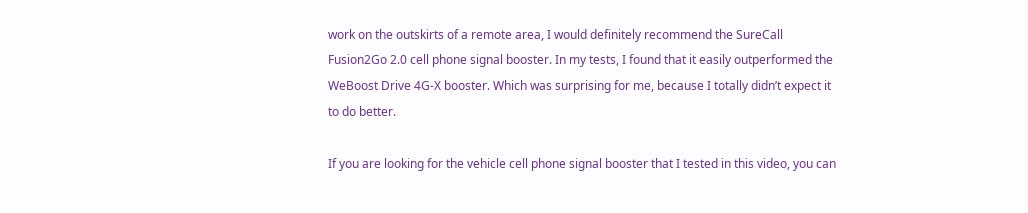work on the outskirts of a remote area, I would definitely recommend the SureCall Fusion2Go 2.0 cell phone signal booster. In my tests, I found that it easily outperformed the WeBoost Drive 4G-X booster. Which was surprising for me, because I totally didn’t expect it to do better.

If you are looking for the vehicle cell phone signal booster that I tested in this video, you can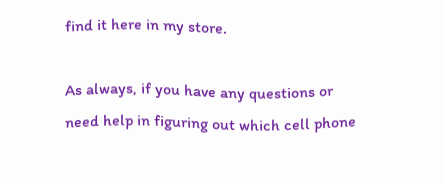find it here in my store.

As always, if you have any questions or need help in figuring out which cell phone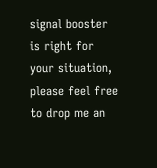signal booster is right for your situation, please feel free to drop me an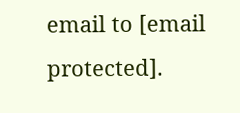email to [email protected].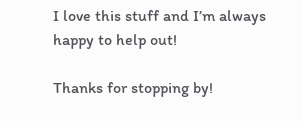I love this stuff and I’m always happy to help out!

Thanks for stopping by!